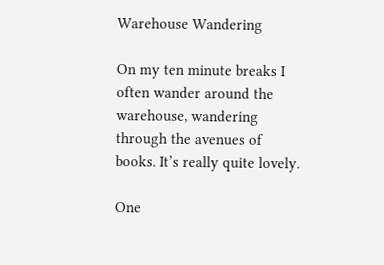Warehouse Wandering

On my ten minute breaks I often wander around the warehouse, wandering through the avenues of books. It’s really quite lovely.

One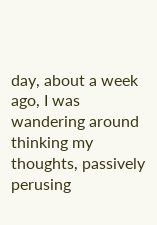day, about a week ago, I was wandering around thinking my thoughts, passively perusing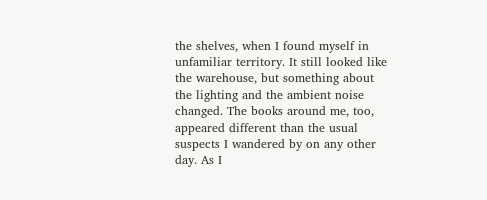the shelves, when I found myself in unfamiliar territory. It still looked like the warehouse, but something about the lighting and the ambient noise changed. The books around me, too, appeared different than the usual suspects I wandered by on any other day. As I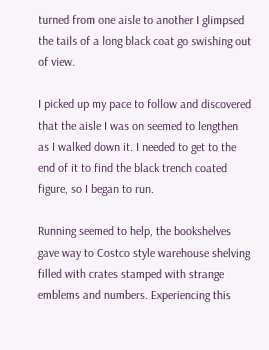turned from one aisle to another I glimpsed the tails of a long black coat go swishing out of view.

I picked up my pace to follow and discovered that the aisle I was on seemed to lengthen as I walked down it. I needed to get to the end of it to find the black trench coated figure, so I began to run.

Running seemed to help, the bookshelves gave way to Costco style warehouse shelving filled with crates stamped with strange emblems and numbers. Experiencing this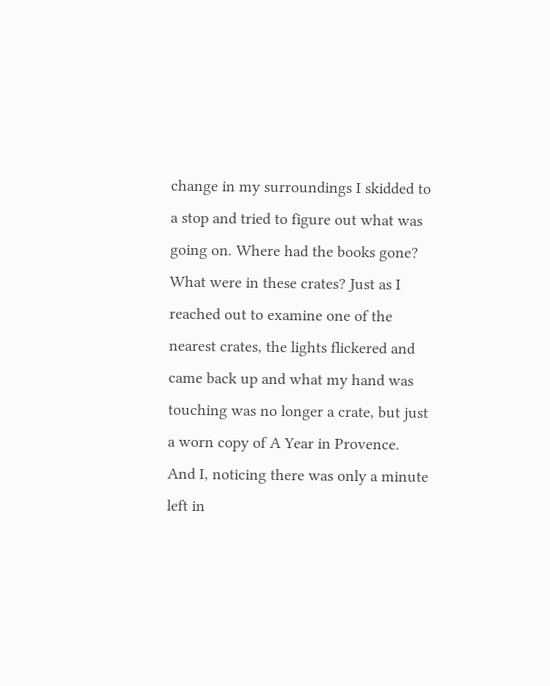change in my surroundings I skidded to a stop and tried to figure out what was going on. Where had the books gone? What were in these crates? Just as I reached out to examine one of the nearest crates, the lights flickered and came back up and what my hand was touching was no longer a crate, but just a worn copy of A Year in Provence. And I, noticing there was only a minute left in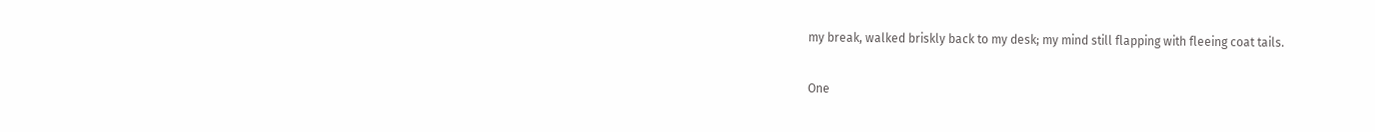my break, walked briskly back to my desk; my mind still flapping with fleeing coat tails.

One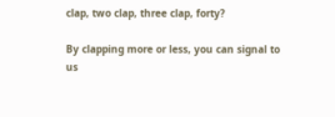clap, two clap, three clap, forty?

By clapping more or less, you can signal to us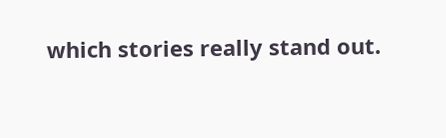which stories really stand out.